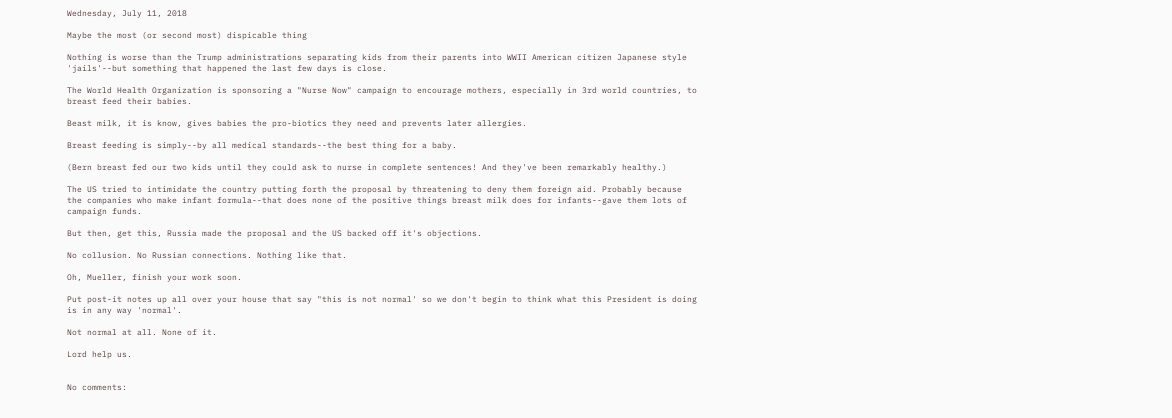Wednesday, July 11, 2018

Maybe the most (or second most) dispicable thing

Nothing is worse than the Trump administrations separating kids from their parents into WWII American citizen Japanese style 'jails'--but something that happened the last few days is close.

The World Health Organization is sponsoring a "Nurse Now" campaign to encourage mothers, especially in 3rd world countries, to breast feed their babies.

Beast milk, it is know, gives babies the pro-biotics they need and prevents later allergies.

Breast feeding is simply--by all medical standards--the best thing for a baby.

(Bern breast fed our two kids until they could ask to nurse in complete sentences! And they've been remarkably healthy.)

The US tried to intimidate the country putting forth the proposal by threatening to deny them foreign aid. Probably because the companies who make infant formula--that does none of the positive things breast milk does for infants--gave them lots of campaign funds.

But then, get this, Russia made the proposal and the US backed off it's objections.

No collusion. No Russian connections. Nothing like that.

Oh, Mueller, finish your work soon.

Put post-it notes up all over your house that say "this is not normal' so we don't begin to think what this President is doing is in any way 'normal'.

Not normal at all. None of it.

Lord help us.


No comments: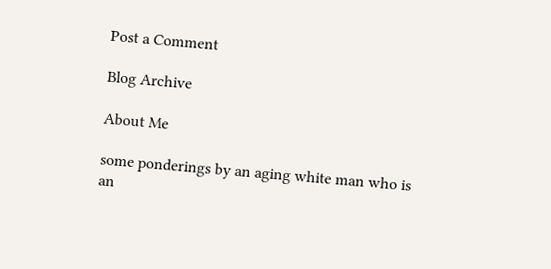Post a Comment

Blog Archive

About Me

some ponderings by an aging white man who is an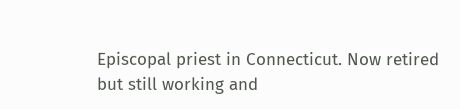Episcopal priest in Connecticut. Now retired but still working and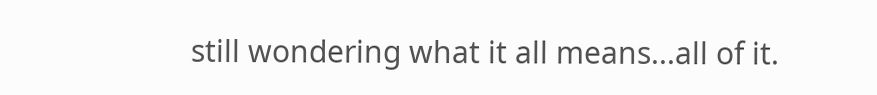still wondering what it all means...all of it.